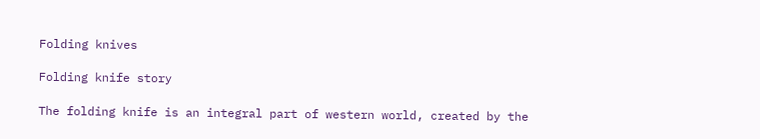Folding knives

Folding knife story

The folding knife is an integral part of western world, created by the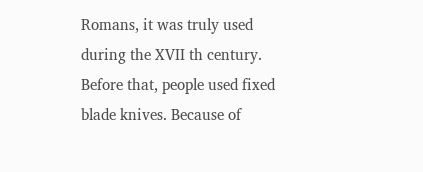Romans, it was truly used during the XVII th century. Before that, people used fixed blade knives. Because of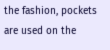the fashion, pockets are used on the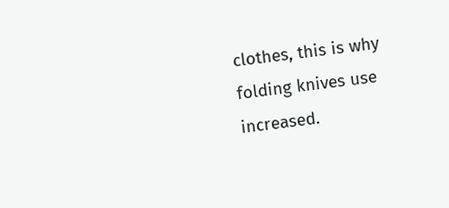clothes, this is why folding knives use increased.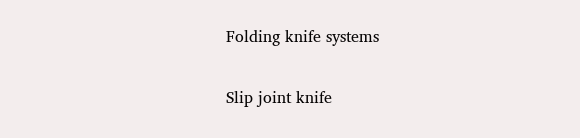Folding knife systems

Slip joint knife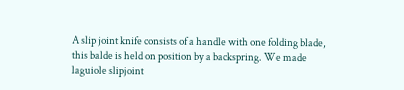A slip joint knife consists of a handle with one folding blade, this balde is held on position by a backspring. We made laguiole slipjoint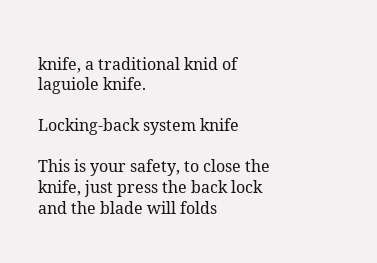knife, a traditional knid of laguiole knife.

Locking-back system knife

This is your safety, to close the knife, just press the back lock and the blade will folds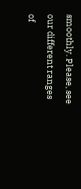smoothly. Please, see our different ranges of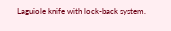Laguiole knife with lock-back system.